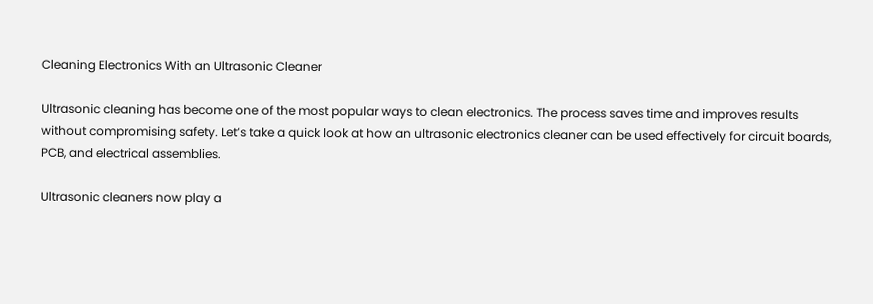Cleaning Electronics With an Ultrasonic Cleaner

Ultrasonic cleaning has become one of the most popular ways to clean electronics. The process saves time and improves results without compromising safety. Let’s take a quick look at how an ultrasonic electronics cleaner can be used effectively for circuit boards, PCB, and electrical assemblies.

Ultrasonic cleaners now play a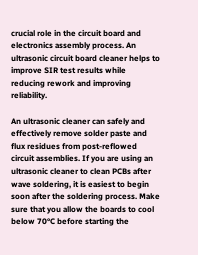crucial role in the circuit board and electronics assembly process. An ultrasonic circuit board cleaner helps to improve SIR test results while reducing rework and improving reliability.

An ultrasonic cleaner can safely and effectively remove solder paste and flux residues from post-reflowed circuit assemblies. If you are using an ultrasonic cleaner to clean PCBs after wave soldering, it is easiest to begin soon after the soldering process. Make sure that you allow the boards to cool below 70°C before starting the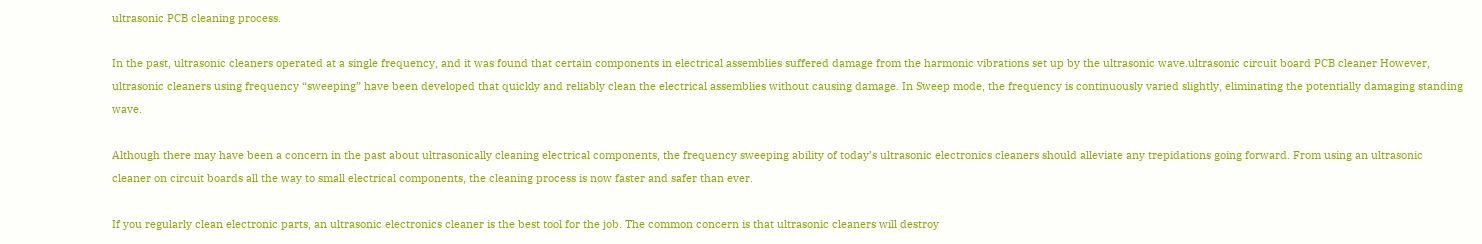ultrasonic PCB cleaning process.

In the past, ultrasonic cleaners operated at a single frequency, and it was found that certain components in electrical assemblies suffered damage from the harmonic vibrations set up by the ultrasonic wave.ultrasonic circuit board PCB cleaner However, ultrasonic cleaners using frequency “sweeping” have been developed that quickly and reliably clean the electrical assemblies without causing damage. In Sweep mode, the frequency is continuously varied slightly, eliminating the potentially damaging standing wave.

Although there may have been a concern in the past about ultrasonically cleaning electrical components, the frequency sweeping ability of today’s ultrasonic electronics cleaners should alleviate any trepidations going forward. From using an ultrasonic cleaner on circuit boards all the way to small electrical components, the cleaning process is now faster and safer than ever.

If you regularly clean electronic parts, an ultrasonic electronics cleaner is the best tool for the job. The common concern is that ultrasonic cleaners will destroy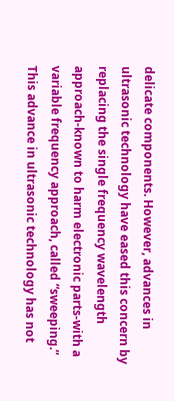delicate components. However, advances in ultrasonic technology have eased this concern by replacing the single frequency wavelength approach-known to harm electronic parts-with a variable frequency approach, called “sweeping.” This advance in ultrasonic technology has not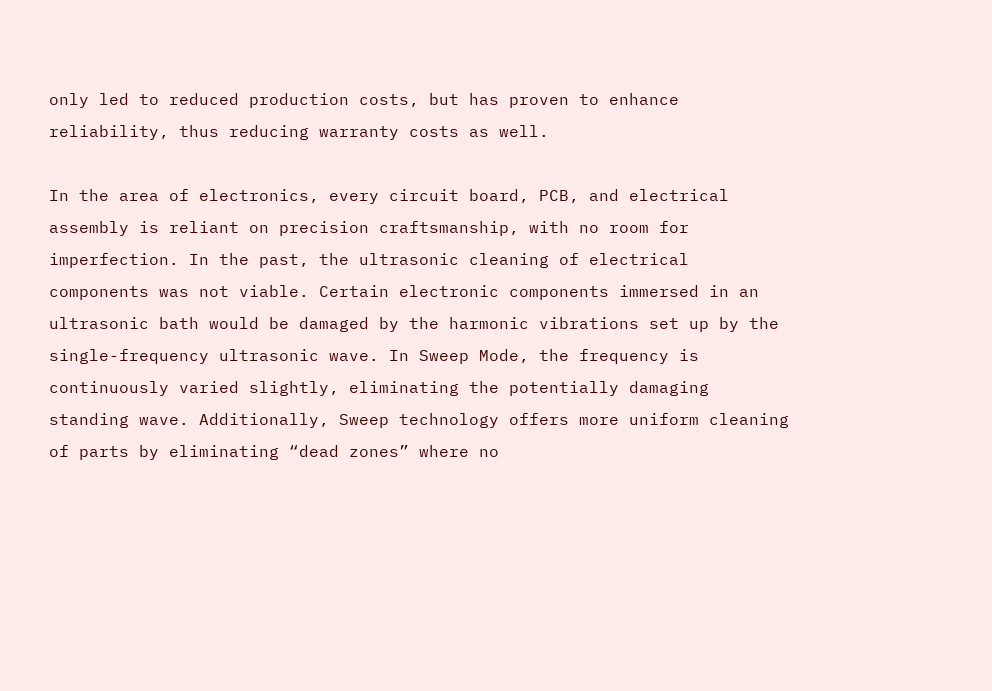only led to reduced production costs, but has proven to enhance reliability, thus reducing warranty costs as well.

In the area of electronics, every circuit board, PCB, and electrical assembly is reliant on precision craftsmanship, with no room for imperfection. In the past, the ultrasonic cleaning of electrical components was not viable. Certain electronic components immersed in an ultrasonic bath would be damaged by the harmonic vibrations set up by the single-frequency ultrasonic wave. In Sweep Mode, the frequency is continuously varied slightly, eliminating the potentially damaging standing wave. Additionally, Sweep technology offers more uniform cleaning of parts by eliminating “dead zones” where no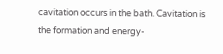cavitation occurs in the bath. Cavitation is the formation and energy-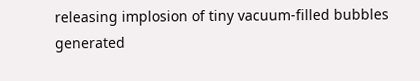releasing implosion of tiny vacuum-filled bubbles generated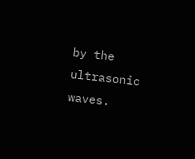by the ultrasonic waves.